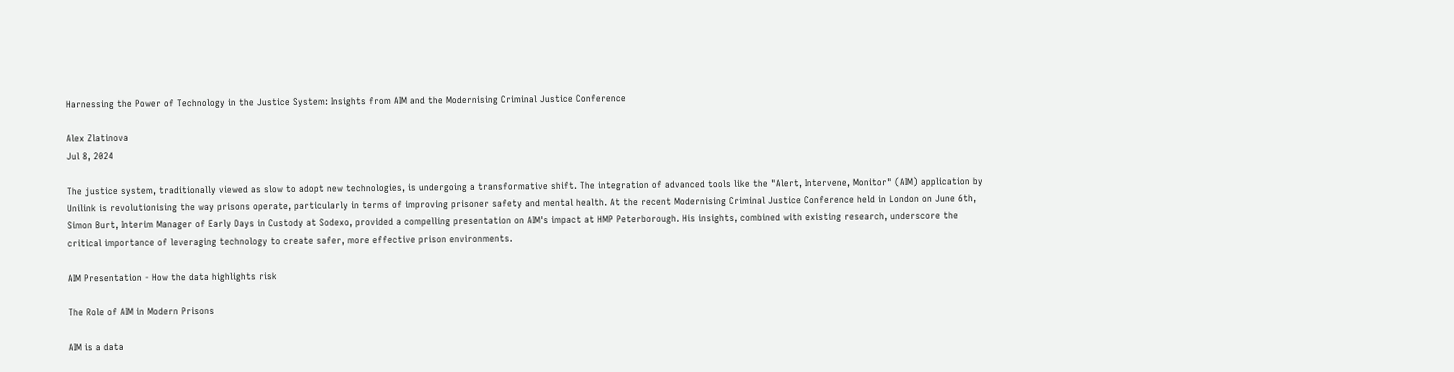Harnessing the Power of Technology in the Justice System: Insights from AIM and the Modernising Criminal Justice Conference

Alex Zlatinova
Jul 8, 2024

The justice system, traditionally viewed as slow to adopt new technologies, is undergoing a transformative shift. The integration of advanced tools like the "Alert, Intervene, Monitor" (AIM) application by Unilink is revolutionising the way prisons operate, particularly in terms of improving prisoner safety and mental health. At the recent Modernising Criminal Justice Conference held in London on June 6th, Simon Burt, Interim Manager of Early Days in Custody at Sodexo, provided a compelling presentation on AIM's impact at HMP Peterborough. His insights, combined with existing research, underscore the critical importance of leveraging technology to create safer, more effective prison environments.

AIM Presentation - How the data highlights risk

The Role of AIM in Modern Prisons

AIM is a data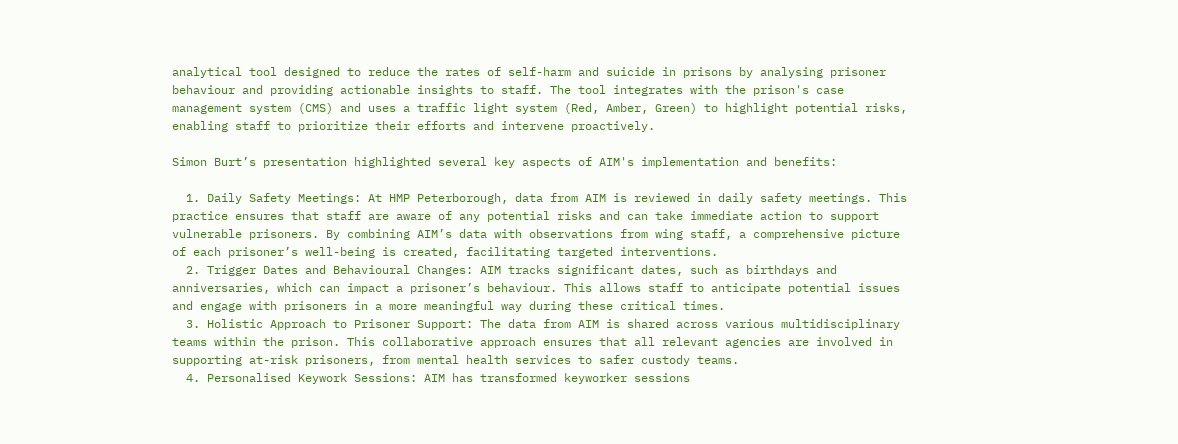analytical tool designed to reduce the rates of self-harm and suicide in prisons by analysing prisoner behaviour and providing actionable insights to staff. The tool integrates with the prison's case management system (CMS) and uses a traffic light system (Red, Amber, Green) to highlight potential risks, enabling staff to prioritize their efforts and intervene proactively.

Simon Burt’s presentation highlighted several key aspects of AIM's implementation and benefits:

  1. Daily Safety Meetings: At HMP Peterborough, data from AIM is reviewed in daily safety meetings. This practice ensures that staff are aware of any potential risks and can take immediate action to support vulnerable prisoners. By combining AIM’s data with observations from wing staff, a comprehensive picture of each prisoner’s well-being is created, facilitating targeted interventions.
  2. Trigger Dates and Behavioural Changes: AIM tracks significant dates, such as birthdays and anniversaries, which can impact a prisoner’s behaviour. This allows staff to anticipate potential issues and engage with prisoners in a more meaningful way during these critical times.
  3. Holistic Approach to Prisoner Support: The data from AIM is shared across various multidisciplinary teams within the prison. This collaborative approach ensures that all relevant agencies are involved in supporting at-risk prisoners, from mental health services to safer custody teams.
  4. Personalised Keywork Sessions: AIM has transformed keyworker sessions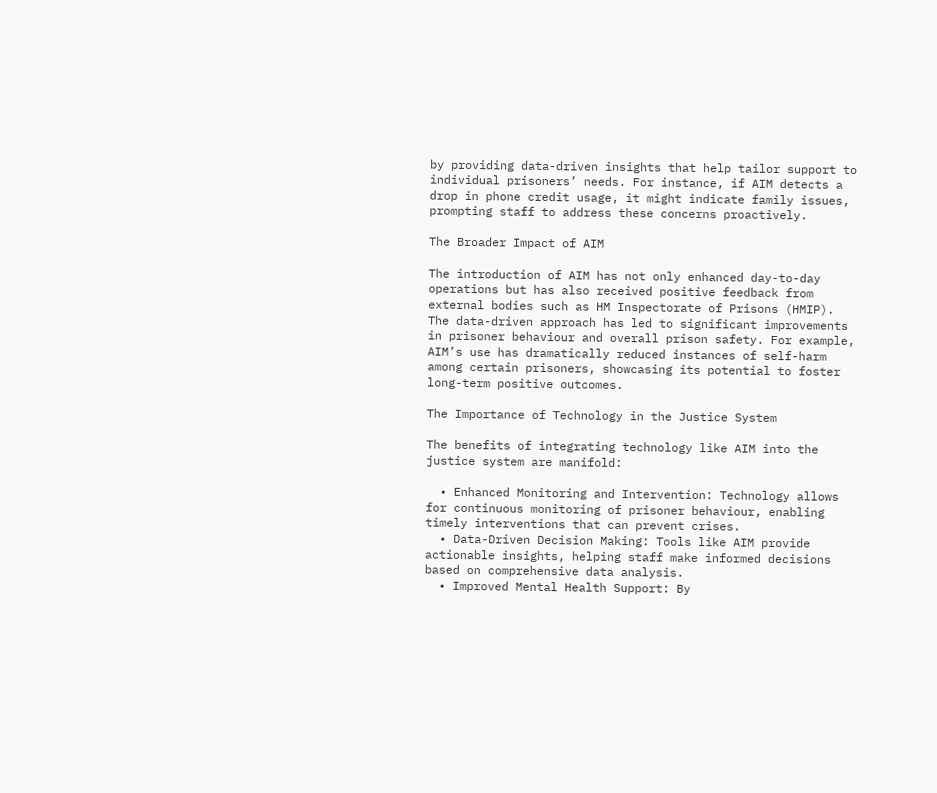by providing data-driven insights that help tailor support to individual prisoners’ needs. For instance, if AIM detects a drop in phone credit usage, it might indicate family issues, prompting staff to address these concerns proactively.

The Broader Impact of AIM

The introduction of AIM has not only enhanced day-to-day operations but has also received positive feedback from external bodies such as HM Inspectorate of Prisons (HMIP). The data-driven approach has led to significant improvements in prisoner behaviour and overall prison safety. For example, AIM’s use has dramatically reduced instances of self-harm among certain prisoners, showcasing its potential to foster long-term positive outcomes.

The Importance of Technology in the Justice System

The benefits of integrating technology like AIM into the justice system are manifold:

  • Enhanced Monitoring and Intervention: Technology allows for continuous monitoring of prisoner behaviour, enabling timely interventions that can prevent crises.
  • Data-Driven Decision Making: Tools like AIM provide actionable insights, helping staff make informed decisions based on comprehensive data analysis.
  • Improved Mental Health Support: By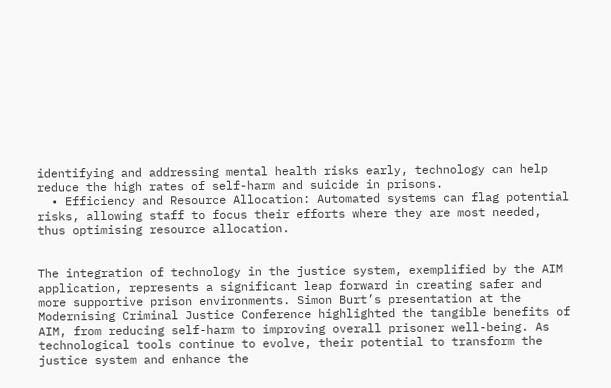identifying and addressing mental health risks early, technology can help reduce the high rates of self-harm and suicide in prisons.
  • Efficiency and Resource Allocation: Automated systems can flag potential risks, allowing staff to focus their efforts where they are most needed, thus optimising resource allocation.


The integration of technology in the justice system, exemplified by the AIM application, represents a significant leap forward in creating safer and more supportive prison environments. Simon Burt’s presentation at the Modernising Criminal Justice Conference highlighted the tangible benefits of AIM, from reducing self-harm to improving overall prisoner well-being. As technological tools continue to evolve, their potential to transform the justice system and enhance the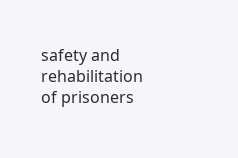safety and rehabilitation of prisoners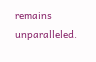remains unparalleled.